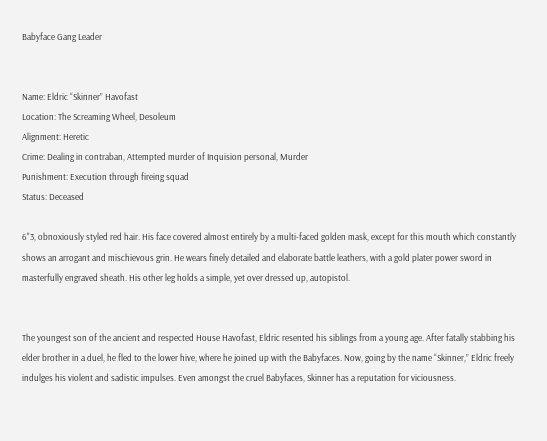Babyface Gang Leader


Name: Eldric “Skinner” Havofast
Location: The Screaming Wheel, Desoleum
Alignment: Heretic
Crime: Dealing in contraban, Attempted murder of Inquision personal, Murder
Punishment: Execution through fireing squad
Status: Deceased

6"3, obnoxiously styled red hair. His face covered almost entirely by a multi-faced golden mask, except for this mouth which constantly shows an arrogant and mischievous grin. He wears finely detailed and elaborate battle leathers, with a gold plater power sword in masterfully engraved sheath. His other leg holds a simple, yet over dressed up, autopistol.


The youngest son of the ancient and respected House Havofast, Eldric resented his siblings from a young age. After fatally stabbing his elder brother in a duel, he fled to the lower hive, where he joined up with the Babyfaces. Now, going by the name “Skinner,” Eldric freely indulges his violent and sadistic impulses. Even amongst the cruel Babyfaces, Skinner has a reputation for viciousness.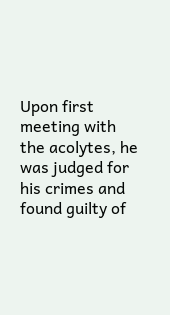Upon first meeting with the acolytes, he was judged for his crimes and found guilty of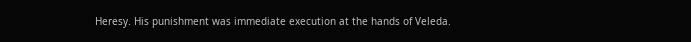Heresy. His punishment was immediate execution at the hands of Veleda.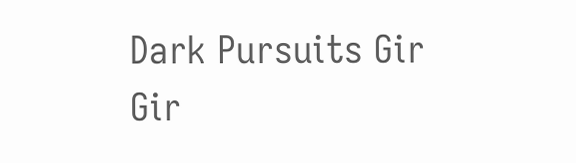Dark Pursuits Gir Gir